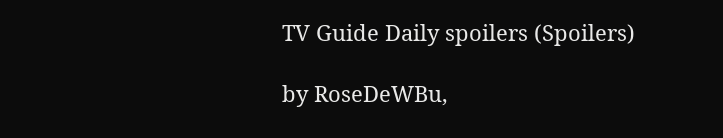TV Guide Daily spoilers (Spoilers)

by RoseDeWBu,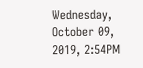Wednesday, October 09, 2019, 2:54PM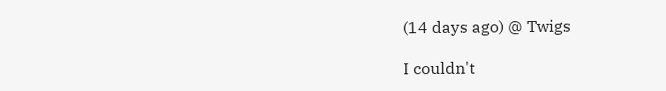(14 days ago) @ Twigs

I couldn't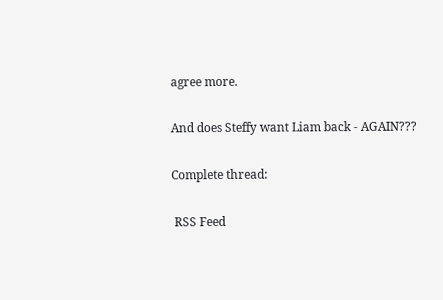agree more.

And does Steffy want Liam back - AGAIN???

Complete thread:

 RSS Feed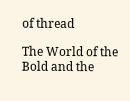of thread

The World of the Bold and the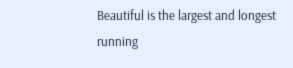Beautiful is the largest and longest running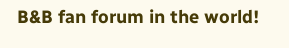B&B fan forum in the world!